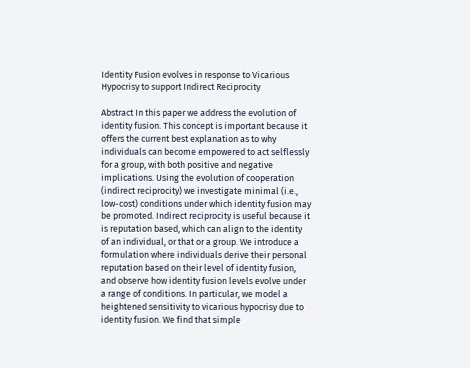Identity Fusion evolves in response to Vicarious Hypocrisy to support Indirect Reciprocity

Abstract In this paper we address the evolution of identity fusion. This concept is important because it offers the current best explanation as to why individuals can become empowered to act selflessly for a group, with both positive and negative implications. Using the evolution of cooperation (indirect reciprocity) we investigate minimal (i.e., low-cost) conditions under which identity fusion may be promoted. Indirect reciprocity is useful because it is reputation based, which can align to the identity of an individual, or that or a group. We introduce a formulation where individuals derive their personal reputation based on their level of identity fusion, and observe how identity fusion levels evolve under a range of conditions. In particular, we model a heightened sensitivity to vicarious hypocrisy due to identity fusion. We find that simple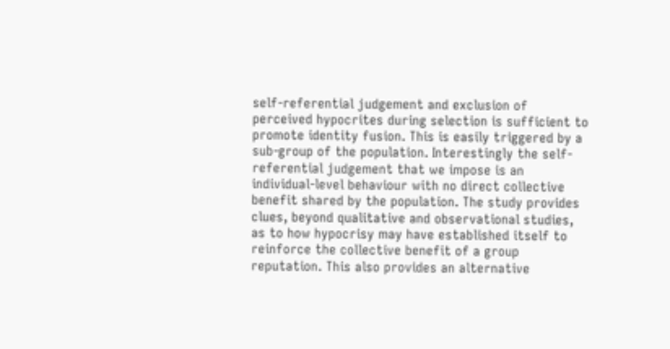self-referential judgement and exclusion of perceived hypocrites during selection is sufficient to promote identity fusion. This is easily triggered by a sub-group of the population. Interestingly the self-referential judgement that we impose is an individual-level behaviour with no direct collective benefit shared by the population. The study provides clues, beyond qualitative and observational studies, as to how hypocrisy may have established itself to reinforce the collective benefit of a group reputation. This also provides an alternative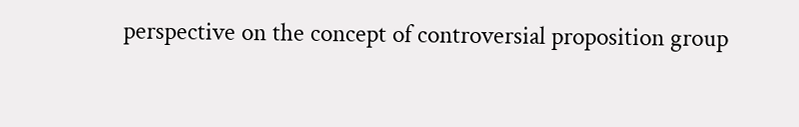perspective on the concept of controversial proposition group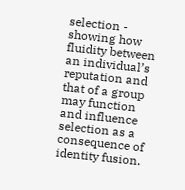selection - showing how fluidity between an individual’s reputation and that of a group may function and influence selection as a consequence of identity fusion.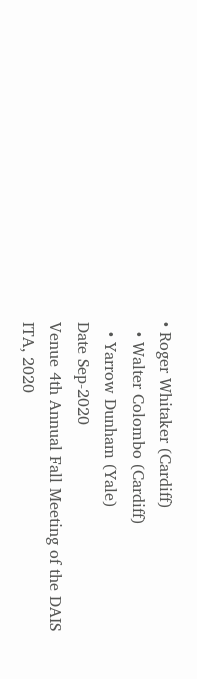• Roger Whitaker (Cardiff)
  • Walter Colombo (Cardiff)
  • Yarrow Dunham (Yale)
Date Sep-2020
Venue 4th Annual Fall Meeting of the DAIS ITA, 2020